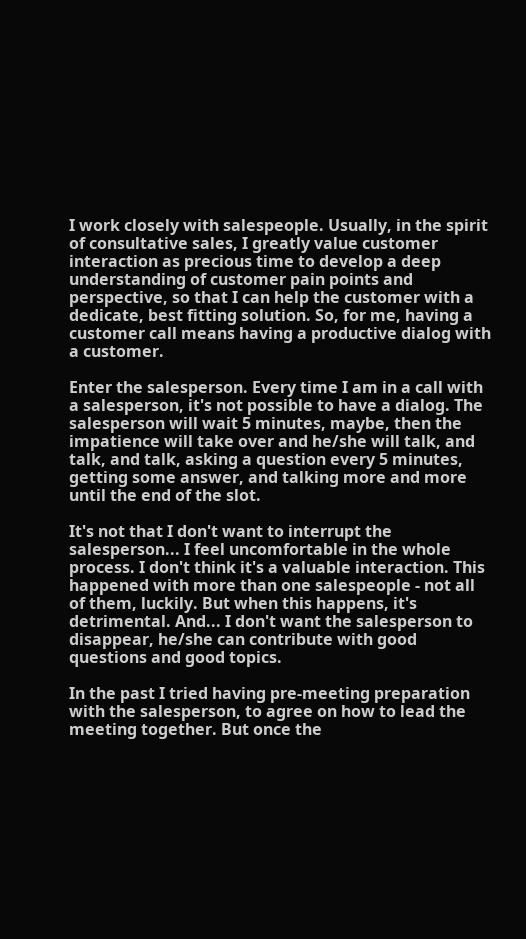I work closely with salespeople. Usually, in the spirit of consultative sales, I greatly value customer interaction as precious time to develop a deep understanding of customer pain points and perspective, so that I can help the customer with a dedicate, best fitting solution. So, for me, having a customer call means having a productive dialog with a customer.

Enter the salesperson. Every time I am in a call with a salesperson, it's not possible to have a dialog. The salesperson will wait 5 minutes, maybe, then the impatience will take over and he/she will talk, and talk, and talk, asking a question every 5 minutes, getting some answer, and talking more and more until the end of the slot.

It's not that I don't want to interrupt the salesperson... I feel uncomfortable in the whole process. I don't think it's a valuable interaction. This happened with more than one salespeople - not all of them, luckily. But when this happens, it's detrimental. And... I don't want the salesperson to disappear, he/she can contribute with good questions and good topics.

In the past I tried having pre-meeting preparation with the salesperson, to agree on how to lead the meeting together. But once the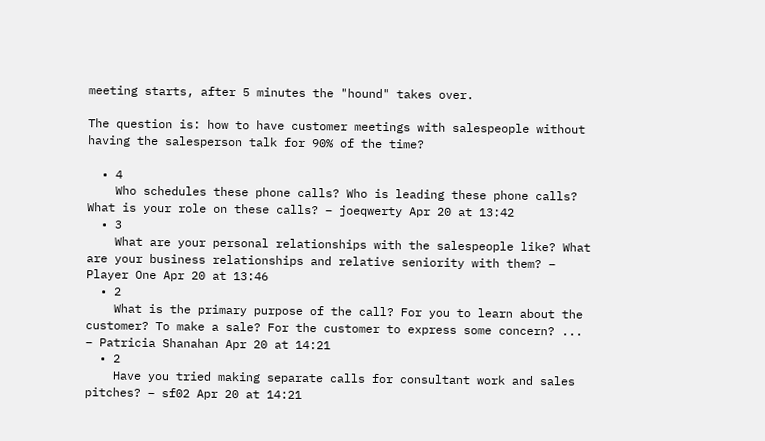meeting starts, after 5 minutes the "hound" takes over.

The question is: how to have customer meetings with salespeople without having the salesperson talk for 90% of the time?

  • 4
    Who schedules these phone calls? Who is leading these phone calls? What is your role on these calls? – joeqwerty Apr 20 at 13:42
  • 3
    What are your personal relationships with the salespeople like? What are your business relationships and relative seniority with them? – Player One Apr 20 at 13:46
  • 2
    What is the primary purpose of the call? For you to learn about the customer? To make a sale? For the customer to express some concern? ... – Patricia Shanahan Apr 20 at 14:21
  • 2
    Have you tried making separate calls for consultant work and sales pitches? – sf02 Apr 20 at 14:21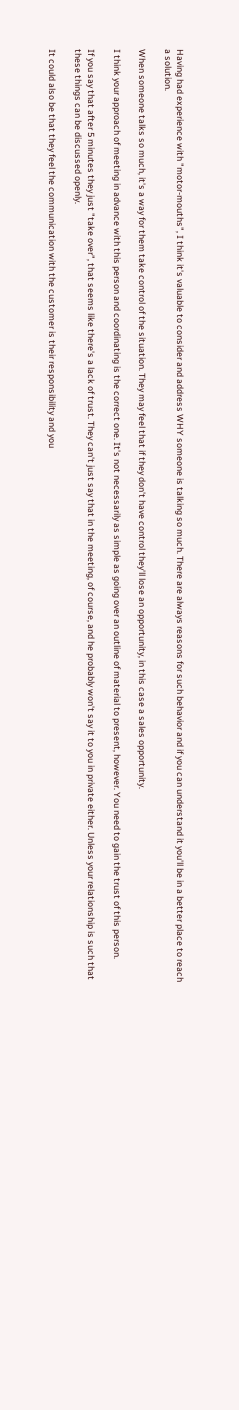Having had experience with "motor-mouths", I think it's valuable to consider and address WHY someone is talking so much. There are always reasons for such behavior and if you can understand it you'll be in a better place to reach a solution.

When someone talks so much, it's a way for them take control of the situation. They may feel that if they don't have control they'll lose an opportunity, in this case a sales opportunity.

I think your approach of meeting in advance with this person and coordinating is the correct one. It's not necessarily as simple as going over an outline of material to present, however. You need to gain the trust of this person.

If you say that after 5 minutes they just "take over", that seems like there's a lack of trust. They can't just say that in the meeting, of course, and he probably won't say it to you in private either. Unless your relationship is such that these things can be discussed openly.

It could also be that they feel the communication with the customer is their responsibility and you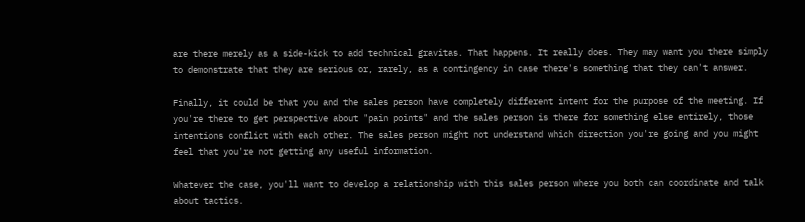are there merely as a side-kick to add technical gravitas. That happens. It really does. They may want you there simply to demonstrate that they are serious or, rarely, as a contingency in case there's something that they can't answer.

Finally, it could be that you and the sales person have completely different intent for the purpose of the meeting. If you're there to get perspective about "pain points" and the sales person is there for something else entirely, those intentions conflict with each other. The sales person might not understand which direction you're going and you might feel that you're not getting any useful information.

Whatever the case, you'll want to develop a relationship with this sales person where you both can coordinate and talk about tactics.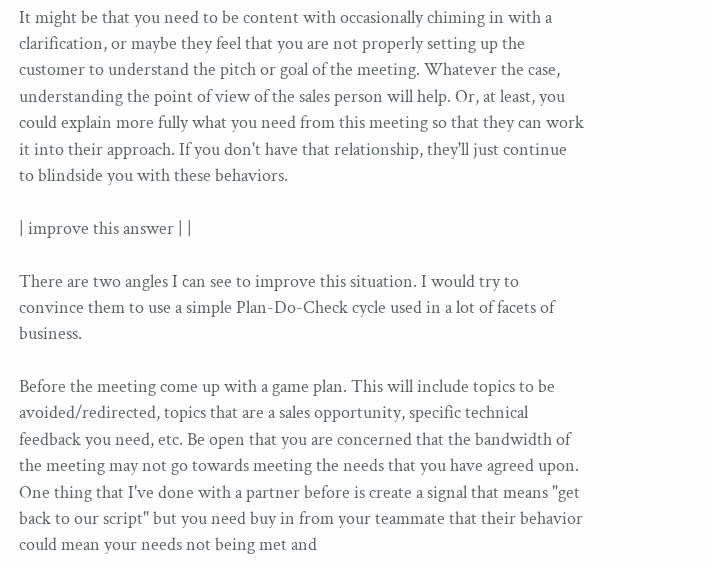It might be that you need to be content with occasionally chiming in with a clarification, or maybe they feel that you are not properly setting up the customer to understand the pitch or goal of the meeting. Whatever the case, understanding the point of view of the sales person will help. Or, at least, you could explain more fully what you need from this meeting so that they can work it into their approach. If you don't have that relationship, they'll just continue to blindside you with these behaviors.

| improve this answer | |

There are two angles I can see to improve this situation. I would try to convince them to use a simple Plan-Do-Check cycle used in a lot of facets of business.

Before the meeting come up with a game plan. This will include topics to be avoided/redirected, topics that are a sales opportunity, specific technical feedback you need, etc. Be open that you are concerned that the bandwidth of the meeting may not go towards meeting the needs that you have agreed upon. One thing that I've done with a partner before is create a signal that means "get back to our script" but you need buy in from your teammate that their behavior could mean your needs not being met and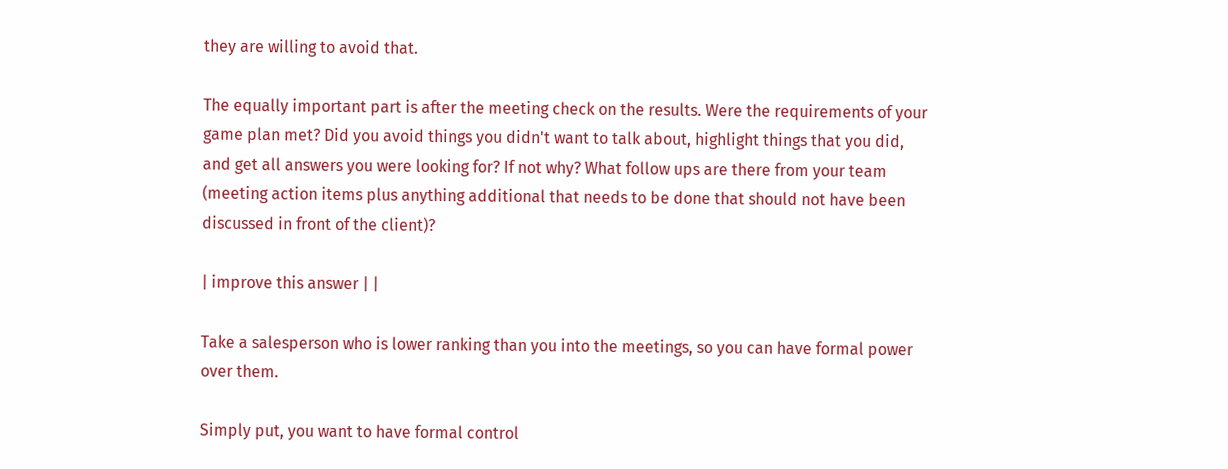they are willing to avoid that.

The equally important part is after the meeting check on the results. Were the requirements of your game plan met? Did you avoid things you didn't want to talk about, highlight things that you did, and get all answers you were looking for? If not why? What follow ups are there from your team (meeting action items plus anything additional that needs to be done that should not have been discussed in front of the client)?

| improve this answer | |

Take a salesperson who is lower ranking than you into the meetings, so you can have formal power over them.

Simply put, you want to have formal control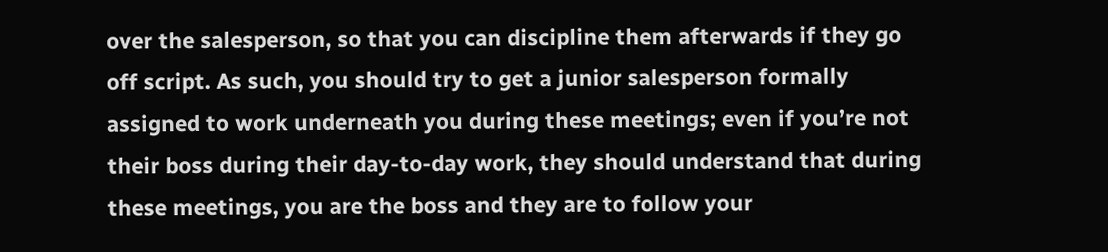over the salesperson, so that you can discipline them afterwards if they go off script. As such, you should try to get a junior salesperson formally assigned to work underneath you during these meetings; even if you’re not their boss during their day-to-day work, they should understand that during these meetings, you are the boss and they are to follow your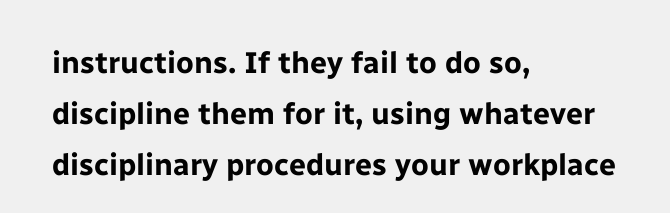instructions. If they fail to do so, discipline them for it, using whatever disciplinary procedures your workplace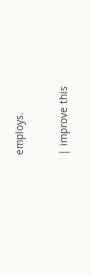employs.

| improve this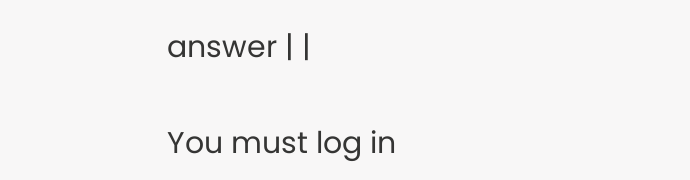answer | |

You must log in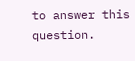to answer this question.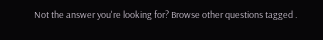Not the answer you're looking for? Browse other questions tagged .